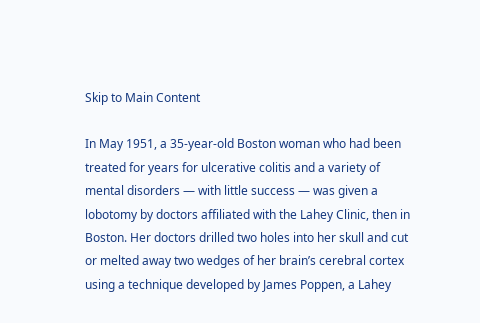Skip to Main Content

In May 1951, a 35-year-old Boston woman who had been treated for years for ulcerative colitis and a variety of mental disorders — with little success — was given a lobotomy by doctors affiliated with the Lahey Clinic, then in Boston. Her doctors drilled two holes into her skull and cut or melted away two wedges of her brain’s cerebral cortex using a technique developed by James Poppen, a Lahey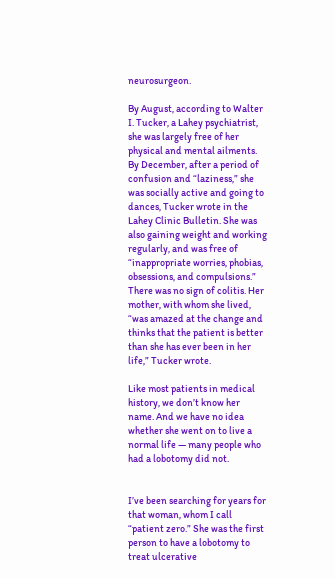neurosurgeon.

By August, according to Walter I. Tucker, a Lahey psychiatrist, she was largely free of her physical and mental ailments. By December, after a period of confusion and “laziness,” she was socially active and going to dances, Tucker wrote in the Lahey Clinic Bulletin. She was also gaining weight and working regularly, and was free of “inappropriate worries, phobias, obsessions, and compulsions.” There was no sign of colitis. Her mother, with whom she lived, “was amazed at the change and thinks that the patient is better than she has ever been in her life,” Tucker wrote.

Like most patients in medical history, we don’t know her name. And we have no idea whether she went on to live a normal life — many people who had a lobotomy did not.


I’ve been searching for years for that woman, whom I call “patient zero.” She was the first person to have a lobotomy to treat ulcerative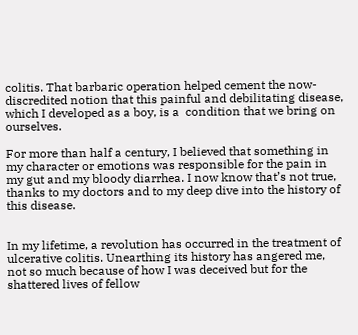colitis. That barbaric operation helped cement the now-discredited notion that this painful and debilitating disease, which I developed as a boy, is a  condition that we bring on ourselves.

For more than half a century, I believed that something in my character or emotions was responsible for the pain in my gut and my bloody diarrhea. I now know that’s not true, thanks to my doctors and to my deep dive into the history of this disease.


In my lifetime, a revolution has occurred in the treatment of ulcerative colitis. Unearthing its history has angered me, not so much because of how I was deceived but for the shattered lives of fellow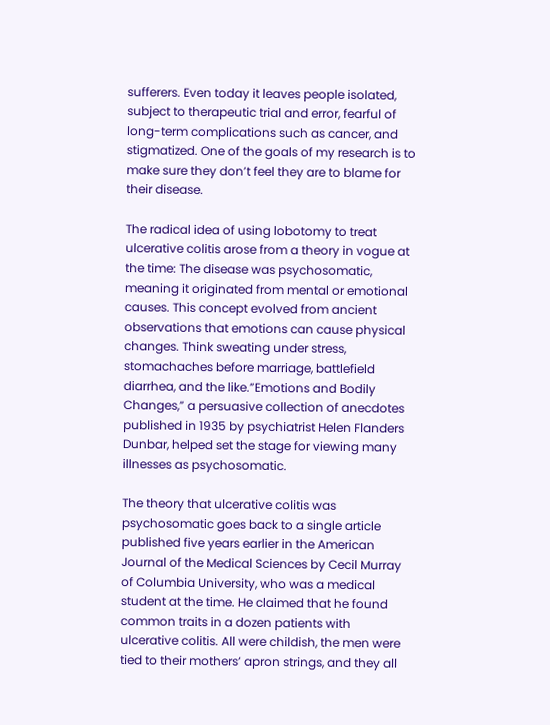sufferers. Even today it leaves people isolated, subject to therapeutic trial and error, fearful of long-term complications such as cancer, and stigmatized. One of the goals of my research is to make sure they don’t feel they are to blame for their disease.

The radical idea of using lobotomy to treat ulcerative colitis arose from a theory in vogue at the time: The disease was psychosomatic, meaning it originated from mental or emotional causes. This concept evolved from ancient observations that emotions can cause physical changes. Think sweating under stress, stomachaches before marriage, battlefield diarrhea, and the like.”Emotions and Bodily Changes,” a persuasive collection of anecdotes published in 1935 by psychiatrist Helen Flanders Dunbar, helped set the stage for viewing many illnesses as psychosomatic.

The theory that ulcerative colitis was psychosomatic goes back to a single article published five years earlier in the American Journal of the Medical Sciences by Cecil Murray of Columbia University, who was a medical student at the time. He claimed that he found common traits in a dozen patients with ulcerative colitis. All were childish, the men were tied to their mothers’ apron strings, and they all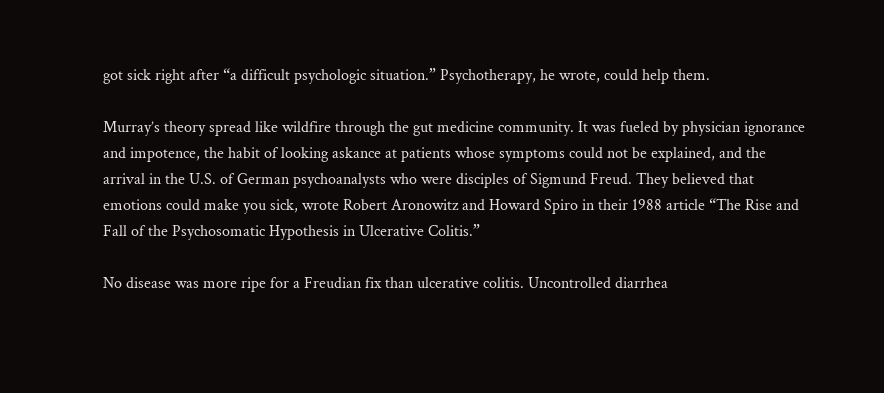got sick right after “a difficult psychologic situation.” Psychotherapy, he wrote, could help them.

Murray’s theory spread like wildfire through the gut medicine community. It was fueled by physician ignorance and impotence, the habit of looking askance at patients whose symptoms could not be explained, and the arrival in the U.S. of German psychoanalysts who were disciples of Sigmund Freud. They believed that emotions could make you sick, wrote Robert Aronowitz and Howard Spiro in their 1988 article “The Rise and Fall of the Psychosomatic Hypothesis in Ulcerative Colitis.”

No disease was more ripe for a Freudian fix than ulcerative colitis. Uncontrolled diarrhea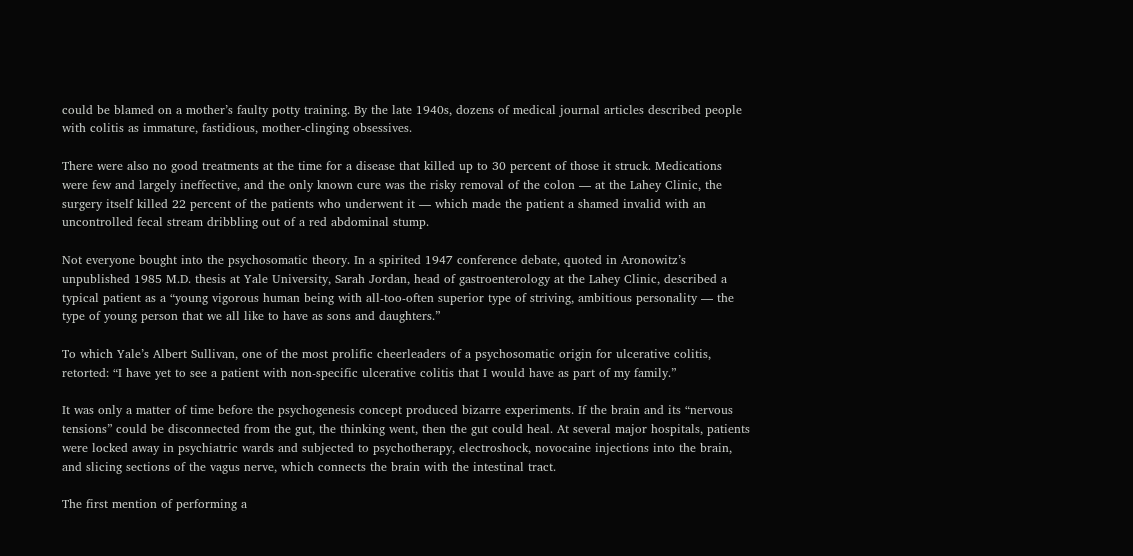could be blamed on a mother’s faulty potty training. By the late 1940s, dozens of medical journal articles described people with colitis as immature, fastidious, mother-clinging obsessives.

There were also no good treatments at the time for a disease that killed up to 30 percent of those it struck. Medications were few and largely ineffective, and the only known cure was the risky removal of the colon — at the Lahey Clinic, the surgery itself killed 22 percent of the patients who underwent it — which made the patient a shamed invalid with an uncontrolled fecal stream dribbling out of a red abdominal stump.

Not everyone bought into the psychosomatic theory. In a spirited 1947 conference debate, quoted in Aronowitz’s unpublished 1985 M.D. thesis at Yale University, Sarah Jordan, head of gastroenterology at the Lahey Clinic, described a typical patient as a “young vigorous human being with all-too-often superior type of striving, ambitious personality — the type of young person that we all like to have as sons and daughters.”

To which Yale’s Albert Sullivan, one of the most prolific cheerleaders of a psychosomatic origin for ulcerative colitis, retorted: “I have yet to see a patient with non-specific ulcerative colitis that I would have as part of my family.”

It was only a matter of time before the psychogenesis concept produced bizarre experiments. If the brain and its “nervous tensions” could be disconnected from the gut, the thinking went, then the gut could heal. At several major hospitals, patients were locked away in psychiatric wards and subjected to psychotherapy, electroshock, novocaine injections into the brain, and slicing sections of the vagus nerve, which connects the brain with the intestinal tract.

The first mention of performing a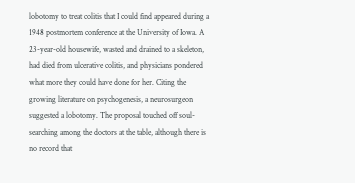lobotomy to treat colitis that I could find appeared during a 1948 postmortem conference at the University of Iowa. A 23-year-old housewife, wasted and drained to a skeleton, had died from ulcerative colitis, and physicians pondered what more they could have done for her. Citing the growing literature on psychogenesis, a neurosurgeon suggested a lobotomy. The proposal touched off soul-searching among the doctors at the table, although there is no record that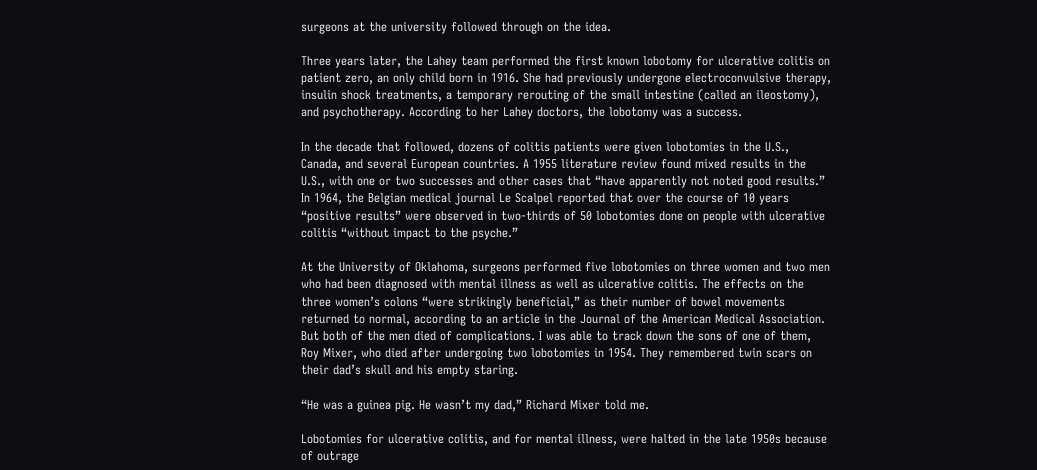surgeons at the university followed through on the idea.

Three years later, the Lahey team performed the first known lobotomy for ulcerative colitis on patient zero, an only child born in 1916. She had previously undergone electroconvulsive therapy, insulin shock treatments, a temporary rerouting of the small intestine (called an ileostomy), and psychotherapy. According to her Lahey doctors, the lobotomy was a success.

In the decade that followed, dozens of colitis patients were given lobotomies in the U.S., Canada, and several European countries. A 1955 literature review found mixed results in the U.S., with one or two successes and other cases that “have apparently not noted good results.” In 1964, the Belgian medical journal Le Scalpel reported that over the course of 10 years “positive results” were observed in two-thirds of 50 lobotomies done on people with ulcerative colitis “without impact to the psyche.”

At the University of Oklahoma, surgeons performed five lobotomies on three women and two men who had been diagnosed with mental illness as well as ulcerative colitis. The effects on the three women’s colons “were strikingly beneficial,” as their number of bowel movements returned to normal, according to an article in the Journal of the American Medical Association. But both of the men died of complications. I was able to track down the sons of one of them, Roy Mixer, who died after undergoing two lobotomies in 1954. They remembered twin scars on their dad’s skull and his empty staring.

“He was a guinea pig. He wasn’t my dad,” Richard Mixer told me.

Lobotomies for ulcerative colitis, and for mental illness, were halted in the late 1950s because of outrage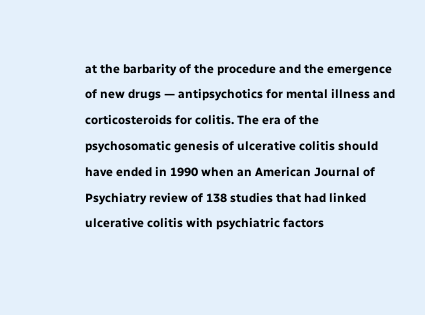at the barbarity of the procedure and the emergence of new drugs — antipsychotics for mental illness and corticosteroids for colitis. The era of the psychosomatic genesis of ulcerative colitis should have ended in 1990 when an American Journal of Psychiatry review of 138 studies that had linked ulcerative colitis with psychiatric factors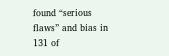found “serious flaws” and bias in 131 of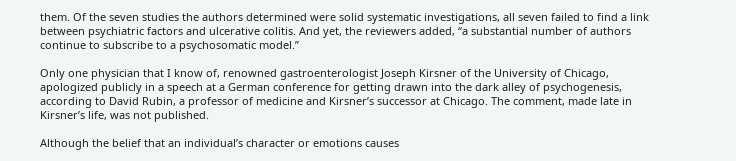them. Of the seven studies the authors determined were solid systematic investigations, all seven failed to find a link between psychiatric factors and ulcerative colitis. And yet, the reviewers added, “a substantial number of authors continue to subscribe to a psychosomatic model.”

Only one physician that I know of, renowned gastroenterologist Joseph Kirsner of the University of Chicago, apologized publicly in a speech at a German conference for getting drawn into the dark alley of psychogenesis, according to David Rubin, a professor of medicine and Kirsner’s successor at Chicago. The comment, made late in Kirsner’s life, was not published.

Although the belief that an individual’s character or emotions causes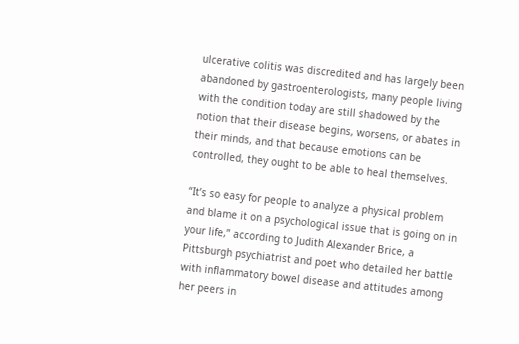ulcerative colitis was discredited and has largely been abandoned by gastroenterologists, many people living with the condition today are still shadowed by the notion that their disease begins, worsens, or abates in their minds, and that because emotions can be controlled, they ought to be able to heal themselves.

“It’s so easy for people to analyze a physical problem and blame it on a psychological issue that is going on in your life,” according to Judith Alexander Brice, a Pittsburgh psychiatrist and poet who detailed her battle with inflammatory bowel disease and attitudes among her peers in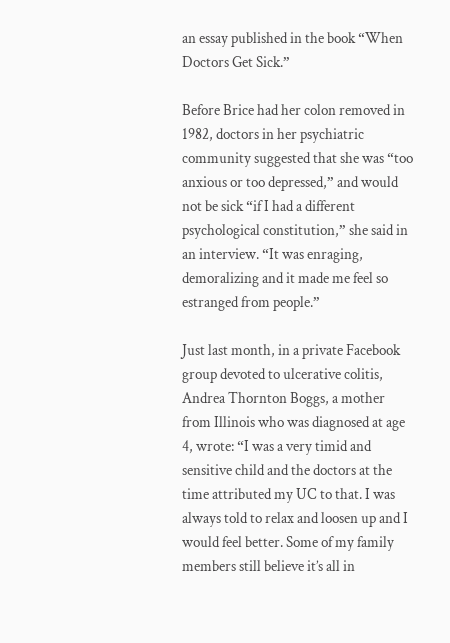an essay published in the book “When Doctors Get Sick.”

Before Brice had her colon removed in 1982, doctors in her psychiatric community suggested that she was “too anxious or too depressed,” and would not be sick “if I had a different psychological constitution,” she said in an interview. “It was enraging, demoralizing and it made me feel so estranged from people.”

Just last month, in a private Facebook group devoted to ulcerative colitis, Andrea Thornton Boggs, a mother from Illinois who was diagnosed at age 4, wrote: “I was a very timid and sensitive child and the doctors at the time attributed my UC to that. I was always told to relax and loosen up and I would feel better. Some of my family members still believe it’s all in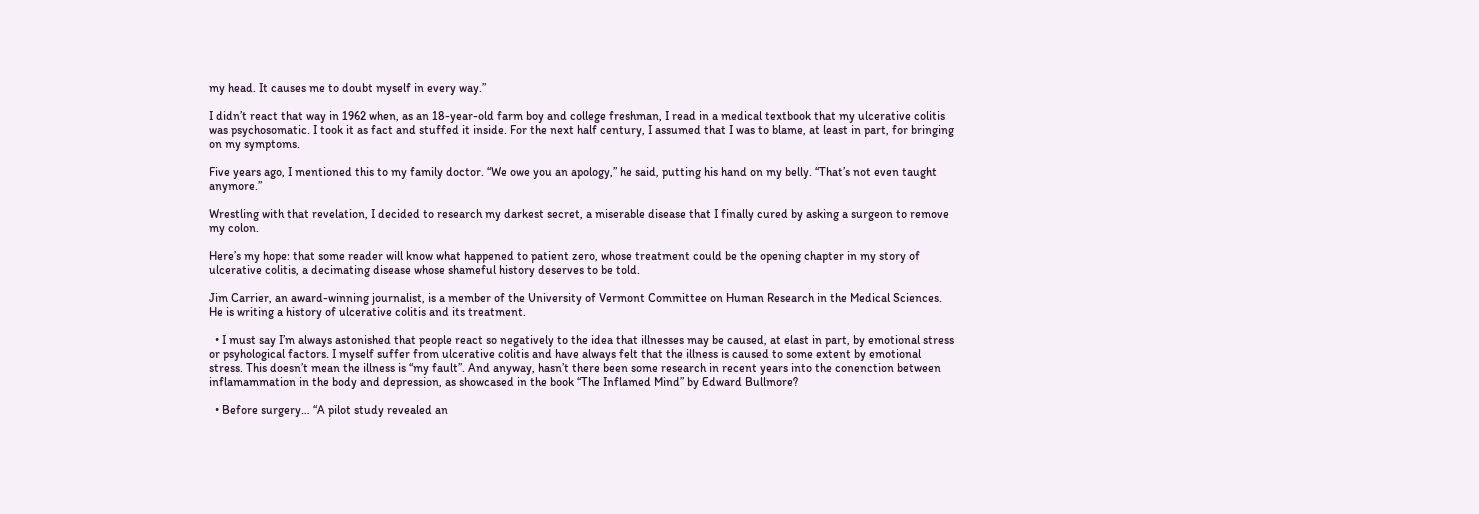my head. It causes me to doubt myself in every way.”

I didn’t react that way in 1962 when, as an 18-year-old farm boy and college freshman, I read in a medical textbook that my ulcerative colitis was psychosomatic. I took it as fact and stuffed it inside. For the next half century, I assumed that I was to blame, at least in part, for bringing on my symptoms.

Five years ago, I mentioned this to my family doctor. “We owe you an apology,” he said, putting his hand on my belly. “That’s not even taught anymore.”

Wrestling with that revelation, I decided to research my darkest secret, a miserable disease that I finally cured by asking a surgeon to remove my colon.

Here’s my hope: that some reader will know what happened to patient zero, whose treatment could be the opening chapter in my story of ulcerative colitis, a decimating disease whose shameful history deserves to be told.

Jim Carrier, an award-winning journalist, is a member of the University of Vermont Committee on Human Research in the Medical Sciences. He is writing a history of ulcerative colitis and its treatment.

  • I must say I’m always astonished that people react so negatively to the idea that illnesses may be caused, at elast in part, by emotional stress or psyhological factors. I myself suffer from ulcerative colitis and have always felt that the illness is caused to some extent by emotional stress. This doesn’t mean the illness is “my fault”. And anyway, hasn’t there been some research in recent years into the conenction between inflamammation in the body and depression, as showcased in the book “The Inflamed Mind” by Edward Bullmore?

  • Before surgery… “A pilot study revealed an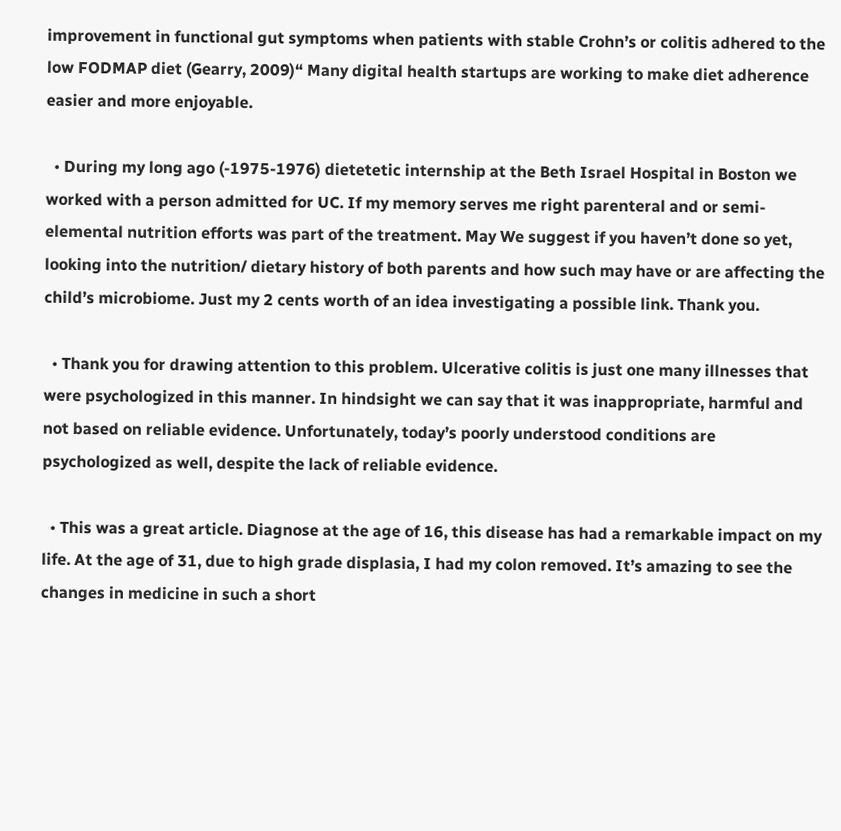improvement in functional gut symptoms when patients with stable Crohn’s or colitis adhered to the low FODMAP diet (Gearry, 2009)“ Many digital health startups are working to make diet adherence easier and more enjoyable.

  • During my long ago (-1975-1976) dietetetic internship at the Beth Israel Hospital in Boston we worked with a person admitted for UC. If my memory serves me right parenteral and or semi-elemental nutrition efforts was part of the treatment. May We suggest if you haven’t done so yet, looking into the nutrition/ dietary history of both parents and how such may have or are affecting the child’s microbiome. Just my 2 cents worth of an idea investigating a possible link. Thank you.

  • Thank you for drawing attention to this problem. Ulcerative colitis is just one many illnesses that were psychologized in this manner. In hindsight we can say that it was inappropriate, harmful and not based on reliable evidence. Unfortunately, today’s poorly understood conditions are psychologized as well, despite the lack of reliable evidence.

  • This was a great article. Diagnose at the age of 16, this disease has had a remarkable impact on my life. At the age of 31, due to high grade displasia, I had my colon removed. It’s amazing to see the changes in medicine in such a short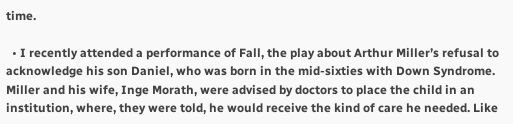time.

  • I recently attended a performance of Fall, the play about Arthur Miller’s refusal to acknowledge his son Daniel, who was born in the mid-sixties with Down Syndrome. Miller and his wife, Inge Morath, were advised by doctors to place the child in an institution, where, they were told, he would receive the kind of care he needed. Like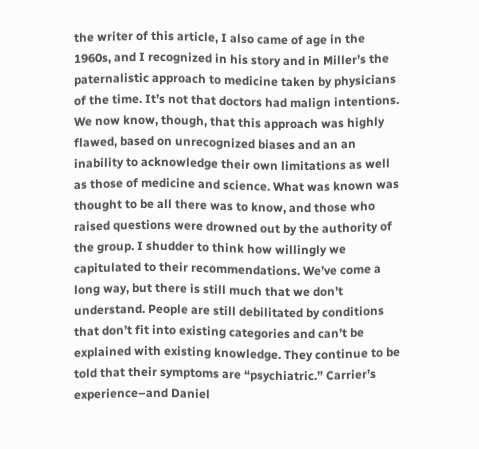the writer of this article, I also came of age in the 1960s, and I recognized in his story and in Miller’s the paternalistic approach to medicine taken by physicians of the time. It’s not that doctors had malign intentions. We now know, though, that this approach was highly flawed, based on unrecognized biases and an an inability to acknowledge their own limitations as well as those of medicine and science. What was known was thought to be all there was to know, and those who raised questions were drowned out by the authority of the group. I shudder to think how willingly we capitulated to their recommendations. We’ve come a long way, but there is still much that we don’t understand. People are still debilitated by conditions that don’t fit into existing categories and can’t be explained with existing knowledge. They continue to be told that their symptoms are “psychiatric.” Carrier’s experience–and Daniel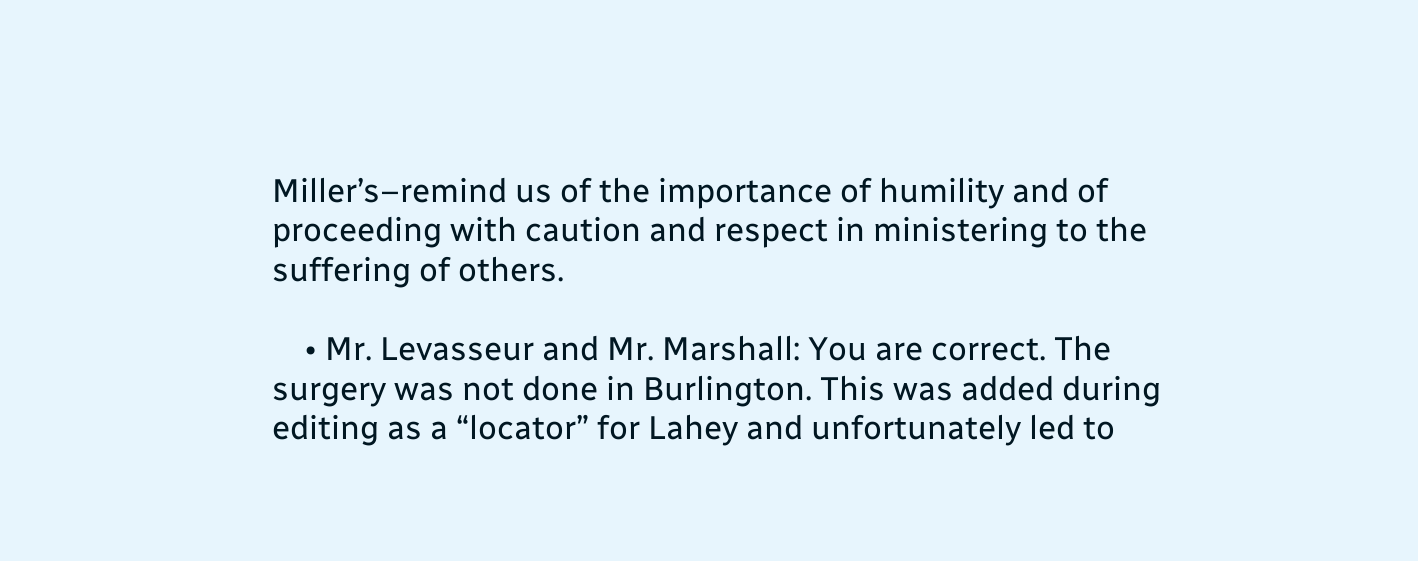Miller’s–remind us of the importance of humility and of proceeding with caution and respect in ministering to the suffering of others.

    • Mr. Levasseur and Mr. Marshall: You are correct. The surgery was not done in Burlington. This was added during editing as a “locator” for Lahey and unfortunately led to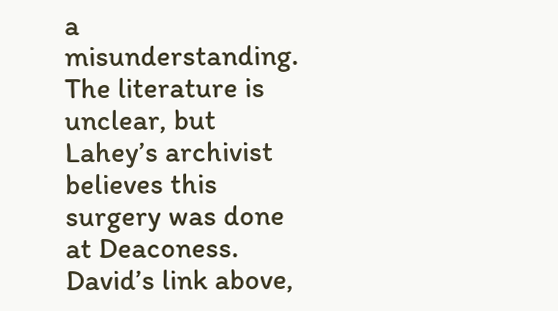a misunderstanding. The literature is unclear, but Lahey’s archivist believes this surgery was done at Deaconess. David’s link above,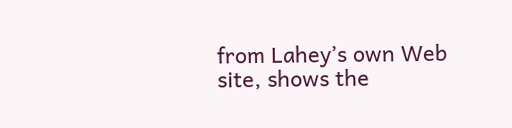from Lahey’s own Web site, shows the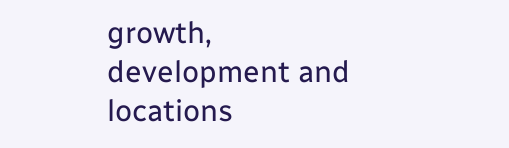growth, development and locations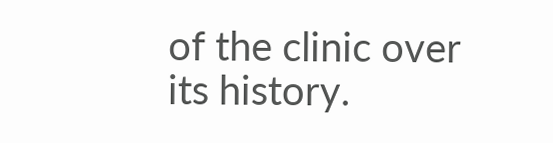of the clinic over its history.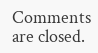Comments are closed.